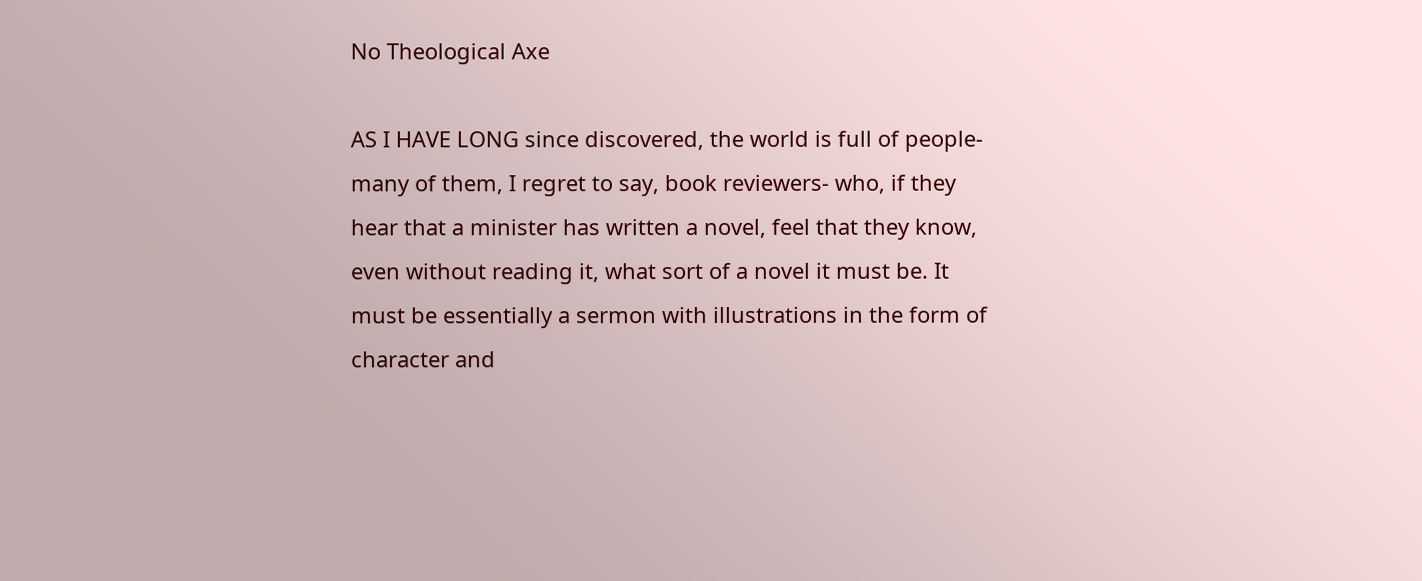No Theological Axe

AS I HAVE LONG since discovered, the world is full of people-many of them, I regret to say, book reviewers- who, if they hear that a minister has written a novel, feel that they know, even without reading it, what sort of a novel it must be. It must be essentially a sermon with illustrations in the form of character and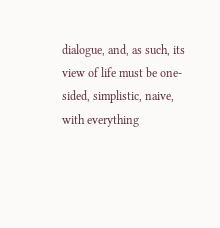dialogue, and, as such, its view of life must be one-sided, simplistic, naive, with everything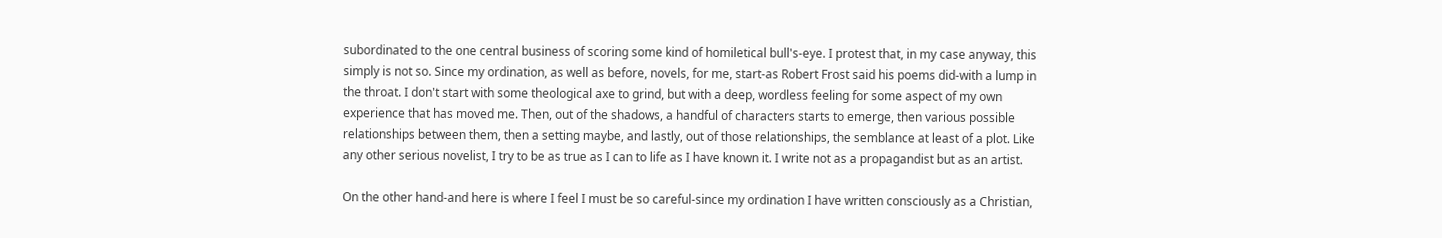subordinated to the one central business of scoring some kind of homiletical bull's-eye. I protest that, in my case anyway, this simply is not so. Since my ordination, as well as before, novels, for me, start-as Robert Frost said his poems did-with a lump in the throat. I don't start with some theological axe to grind, but with a deep, wordless feeling for some aspect of my own experience that has moved me. Then, out of the shadows, a handful of characters starts to emerge, then various possible relationships between them, then a setting maybe, and lastly, out of those relationships, the semblance at least of a plot. Like any other serious novelist, I try to be as true as I can to life as I have known it. I write not as a propagandist but as an artist.

On the other hand-and here is where I feel I must be so careful-since my ordination I have written consciously as a Christian,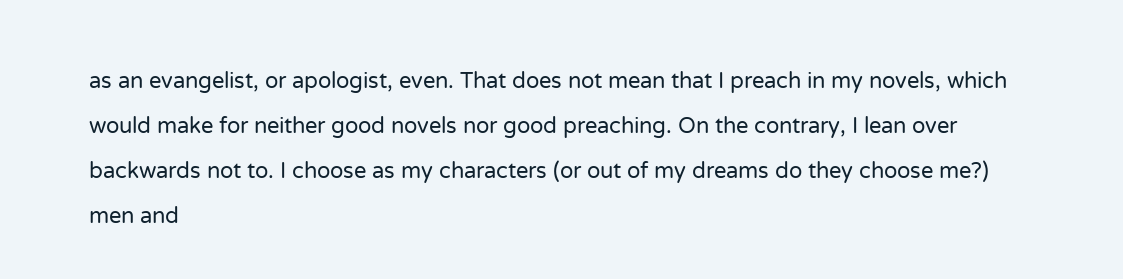as an evangelist, or apologist, even. That does not mean that I preach in my novels, which would make for neither good novels nor good preaching. On the contrary, I lean over backwards not to. I choose as my characters (or out of my dreams do they choose me?) men and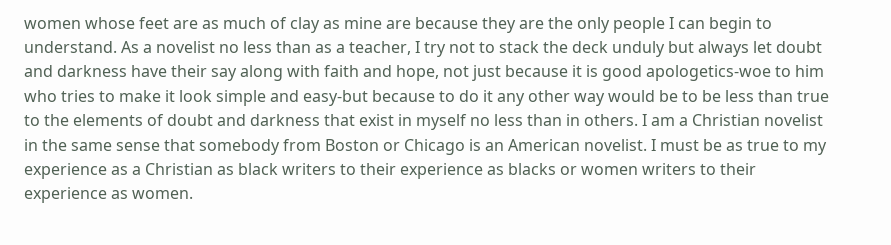women whose feet are as much of clay as mine are because they are the only people I can begin to understand. As a novelist no less than as a teacher, I try not to stack the deck unduly but always let doubt and darkness have their say along with faith and hope, not just because it is good apologetics-woe to him who tries to make it look simple and easy-but because to do it any other way would be to be less than true to the elements of doubt and darkness that exist in myself no less than in others. I am a Christian novelist in the same sense that somebody from Boston or Chicago is an American novelist. I must be as true to my experience as a Christian as black writers to their experience as blacks or women writers to their experience as women.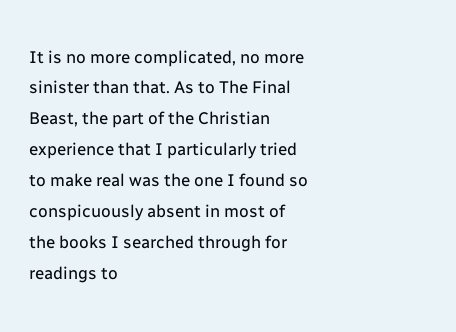It is no more complicated, no more sinister than that. As to The Final Beast, the part of the Christian experience that I particularly tried to make real was the one I found so conspicuously absent in most of the books I searched through for readings to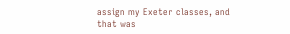assign my Exeter classes, and that was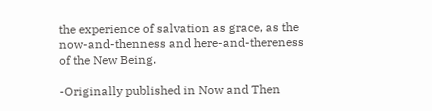the experience of salvation as grace, as the now-and-thenness and here-and-thereness of the New Being.

-Originally published in Now and Then